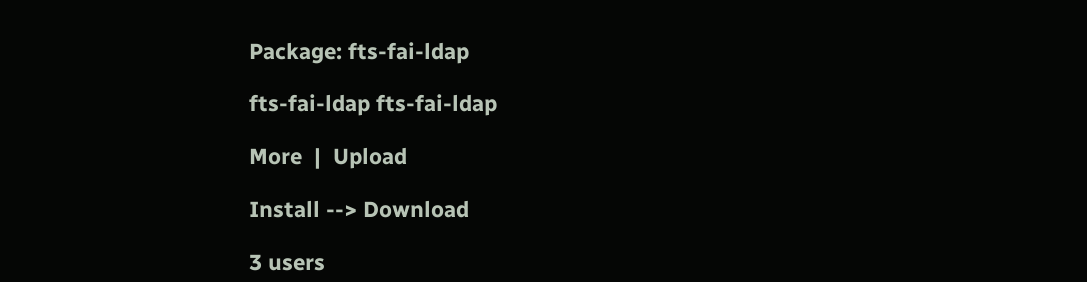Package: fts-fai-ldap

fts-fai-ldap fts-fai-ldap

More  |  Upload

Install --> Download

3 users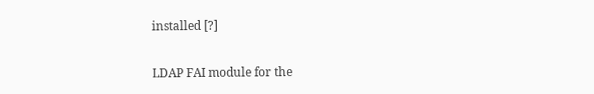installed [?]

LDAP FAI module for the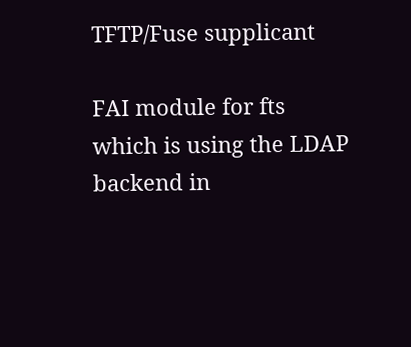TFTP/Fuse supplicant

FAI module for fts which is using the LDAP backend in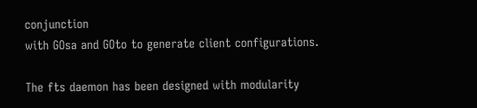conjunction
with GOsa and GOto to generate client configurations.

The fts daemon has been designed with modularity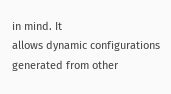in mind. It
allows dynamic configurations generated from other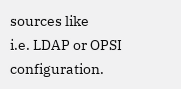sources like
i.e. LDAP or OPSI configuration.